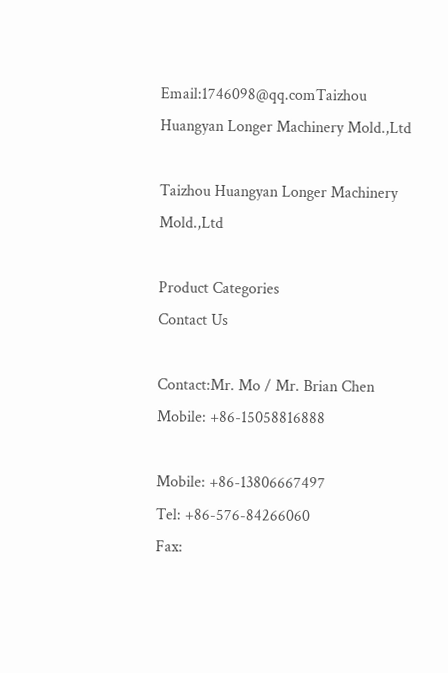Email:1746098@qq.comTaizhou Huangyan Longer Machinery Mold.,Ltd

Taizhou Huangyan Longer Machinery Mold.,Ltd

Product Categories
Contact Us

Contact:Mr. Mo / Mr. Brian Chen
Mobile: +86-15058816888

Mobile: +86-13806667497
Tel: +86-576-84266060
Fax: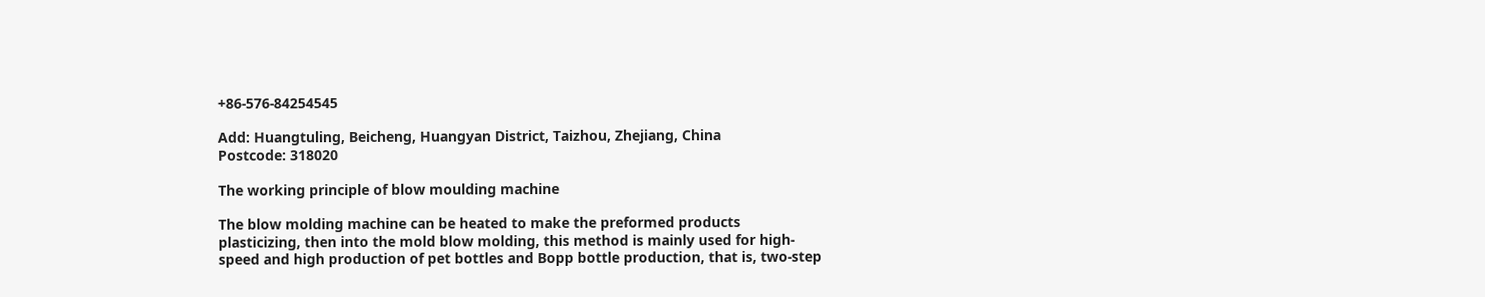+86-576-84254545

Add: Huangtuling, Beicheng, Huangyan District, Taizhou, Zhejiang, China
Postcode: 318020

The working principle of blow moulding machine

The blow molding machine can be heated to make the preformed products plasticizing, then into the mold blow molding, this method is mainly used for high-speed and high production of pet bottles and Bopp bottle production, that is, two-step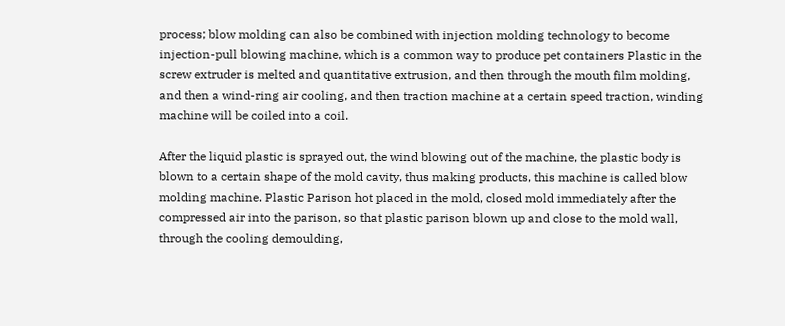process; blow molding can also be combined with injection molding technology to become injection-pull blowing machine, which is a common way to produce pet containers Plastic in the screw extruder is melted and quantitative extrusion, and then through the mouth film molding, and then a wind-ring air cooling, and then traction machine at a certain speed traction, winding machine will be coiled into a coil.

After the liquid plastic is sprayed out, the wind blowing out of the machine, the plastic body is blown to a certain shape of the mold cavity, thus making products, this machine is called blow molding machine. Plastic Parison hot placed in the mold, closed mold immediately after the compressed air into the parison, so that plastic parison blown up and close to the mold wall, through the cooling demoulding,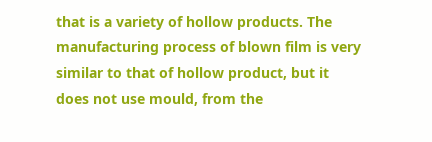that is a variety of hollow products. The manufacturing process of blown film is very similar to that of hollow product, but it does not use mould, from the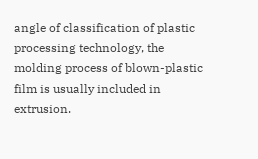angle of classification of plastic processing technology, the molding process of blown-plastic film is usually included in extrusion.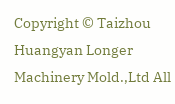Copyright © Taizhou Huangyan Longer Machinery Mold.,Ltd All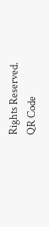Rights Reserved.
QR Code